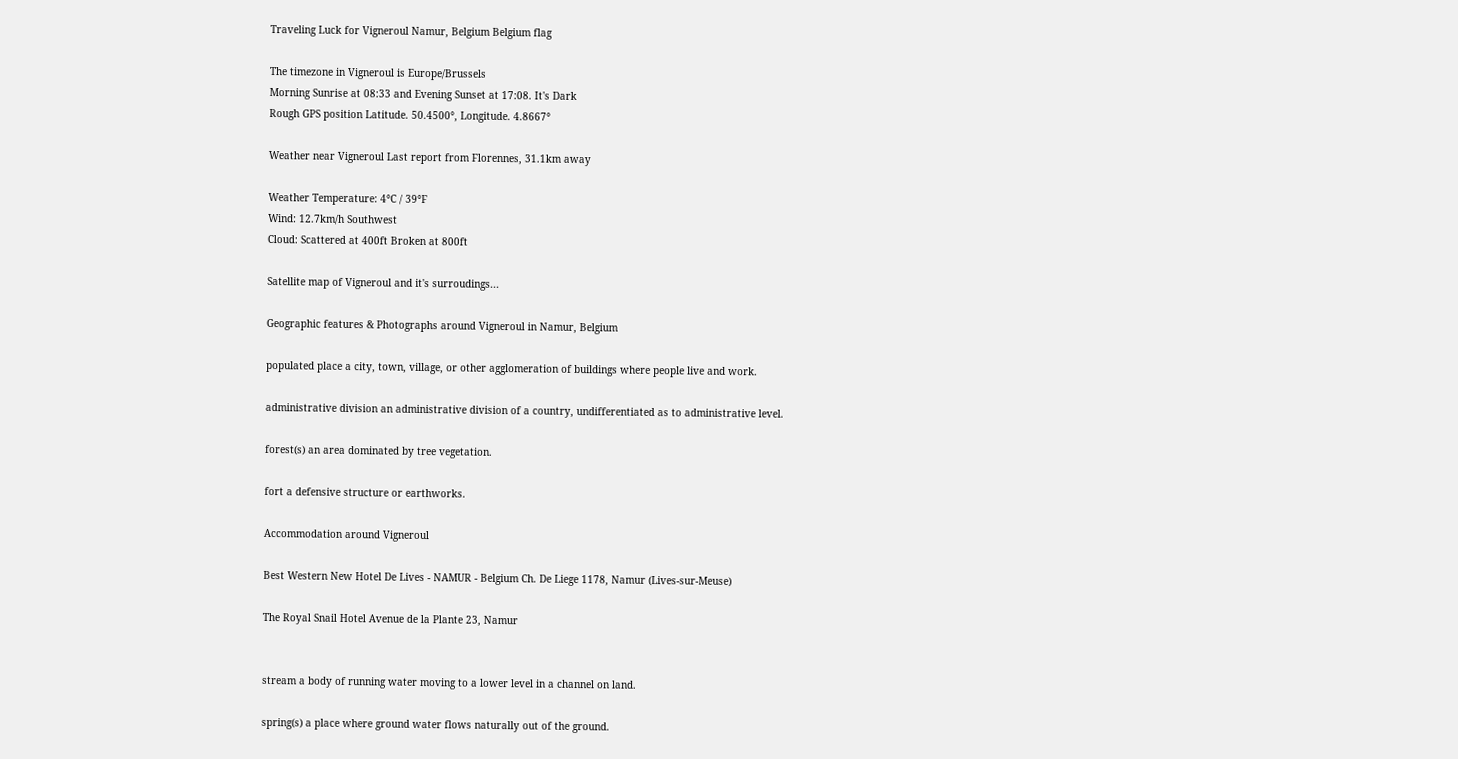Traveling Luck for Vigneroul Namur, Belgium Belgium flag

The timezone in Vigneroul is Europe/Brussels
Morning Sunrise at 08:33 and Evening Sunset at 17:08. It's Dark
Rough GPS position Latitude. 50.4500°, Longitude. 4.8667°

Weather near Vigneroul Last report from Florennes, 31.1km away

Weather Temperature: 4°C / 39°F
Wind: 12.7km/h Southwest
Cloud: Scattered at 400ft Broken at 800ft

Satellite map of Vigneroul and it's surroudings...

Geographic features & Photographs around Vigneroul in Namur, Belgium

populated place a city, town, village, or other agglomeration of buildings where people live and work.

administrative division an administrative division of a country, undifferentiated as to administrative level.

forest(s) an area dominated by tree vegetation.

fort a defensive structure or earthworks.

Accommodation around Vigneroul

Best Western New Hotel De Lives - NAMUR - Belgium Ch. De Liege 1178, Namur (Lives-sur-Meuse)

The Royal Snail Hotel Avenue de la Plante 23, Namur


stream a body of running water moving to a lower level in a channel on land.

spring(s) a place where ground water flows naturally out of the ground.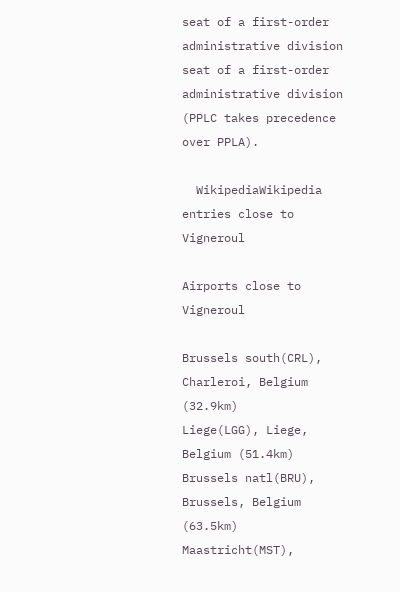seat of a first-order administrative division seat of a first-order administrative division (PPLC takes precedence over PPLA).

  WikipediaWikipedia entries close to Vigneroul

Airports close to Vigneroul

Brussels south(CRL), Charleroi, Belgium (32.9km)
Liege(LGG), Liege, Belgium (51.4km)
Brussels natl(BRU), Brussels, Belgium (63.5km)
Maastricht(MST),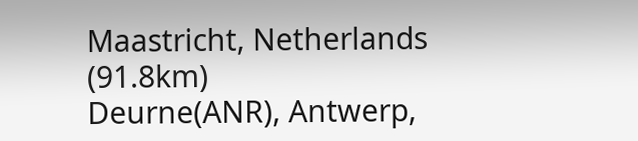Maastricht, Netherlands (91.8km)
Deurne(ANR), Antwerp,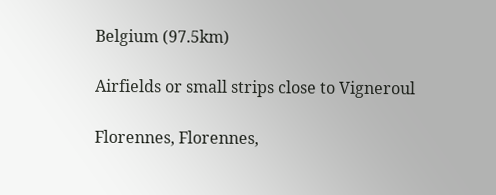Belgium (97.5km)

Airfields or small strips close to Vigneroul

Florennes, Florennes,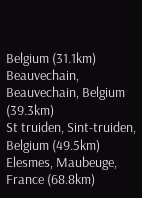Belgium (31.1km)
Beauvechain, Beauvechain, Belgium (39.3km)
St truiden, Sint-truiden, Belgium (49.5km)
Elesmes, Maubeuge, France (68.8km)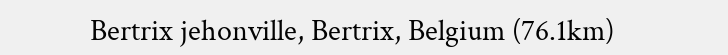Bertrix jehonville, Bertrix, Belgium (76.1km)